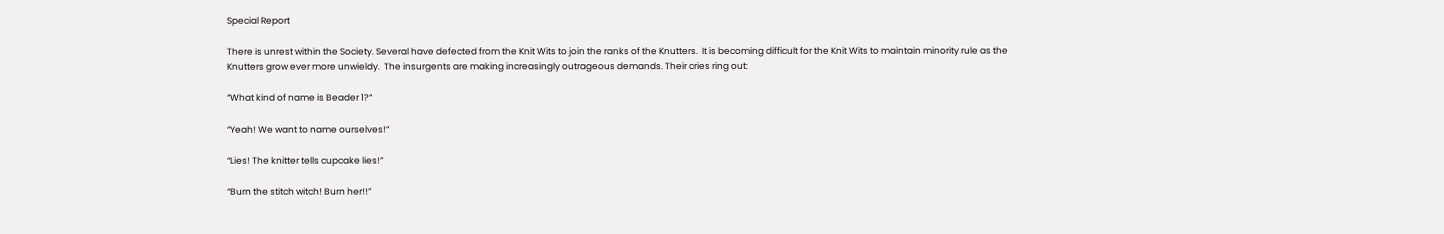Special Report

There is unrest within the Society. Several have defected from the Knit Wits to join the ranks of the Knutters.  It is becoming difficult for the Knit Wits to maintain minority rule as the Knutters grow ever more unwieldy.  The insurgents are making increasingly outrageous demands. Their cries ring out:

“What kind of name is Beader 1?“

“Yeah! We want to name ourselves!”

“Lies! The knitter tells cupcake lies!”

“Burn the stitch witch! Burn her!!”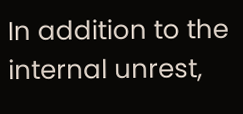In addition to the internal unrest,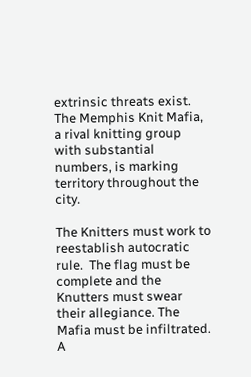extrinsic threats exist.  The Memphis Knit Mafia, a rival knitting group with substantial numbers, is marking territory throughout the city.

The Knitters must work to reestablish autocratic rule.  The flag must be complete and the Knutters must swear their allegiance. The Mafia must be infiltrated. A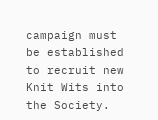campaign must be established to recruit new Knit Wits into the Society.